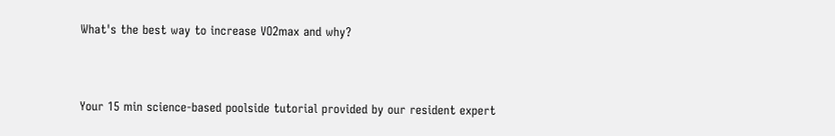What's the best way to increase VO2max and why?


Your 15 min science-based poolside tutorial provided by our resident expert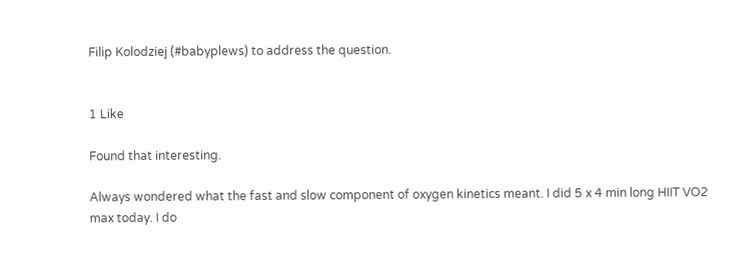Filip Kolodziej (#babyplews) to address the question.


1 Like

Found that interesting.

Always wondered what the fast and slow component of oxygen kinetics meant. I did 5 x 4 min long HIIT VO2 max today. I do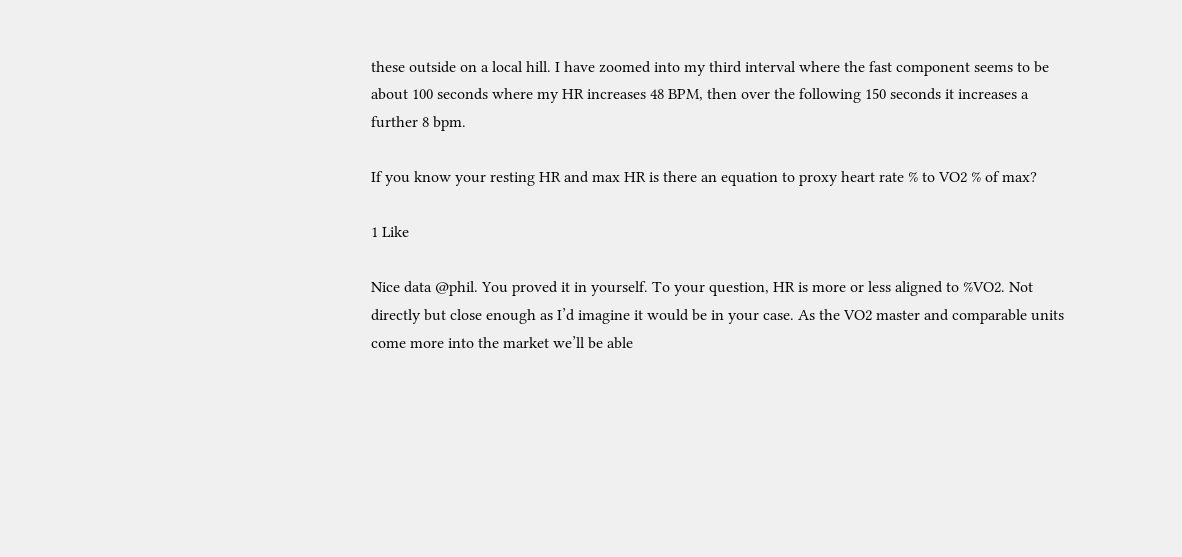these outside on a local hill. I have zoomed into my third interval where the fast component seems to be about 100 seconds where my HR increases 48 BPM, then over the following 150 seconds it increases a further 8 bpm.

If you know your resting HR and max HR is there an equation to proxy heart rate % to VO2 % of max?

1 Like

Nice data @phil. You proved it in yourself. To your question, HR is more or less aligned to %VO2. Not directly but close enough as I’d imagine it would be in your case. As the VO2 master and comparable units come more into the market we’ll be able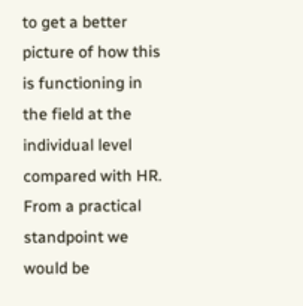to get a better picture of how this is functioning in the field at the individual level compared with HR. From a practical standpoint we would be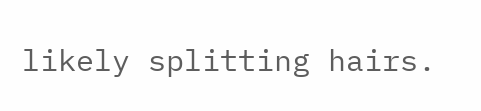likely splitting hairs.